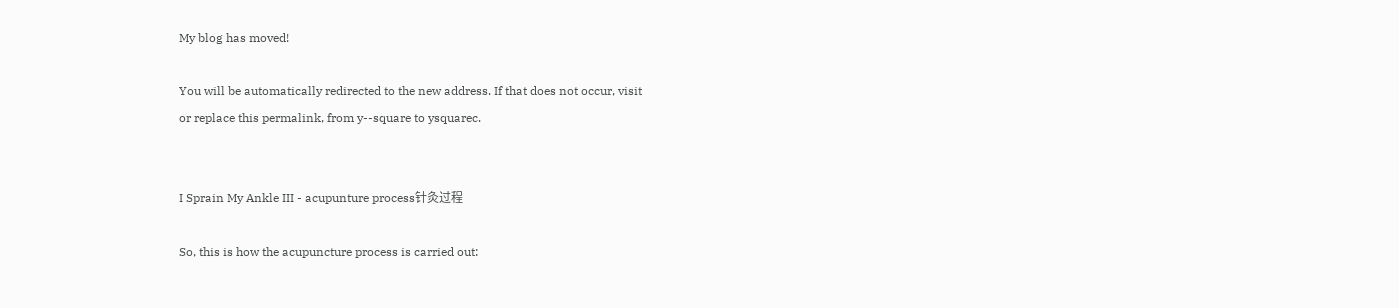My blog has moved!

You will be automatically redirected to the new address. If that does not occur, visit
or replace this permalink, from y--square to ysquarec.


I Sprain My Ankle III - acupunture process针灸过程

So, this is how the acupuncture process is carried out: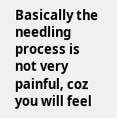Basically the needling process is not very painful, coz you will feel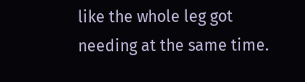like the whole leg got needing at the same time.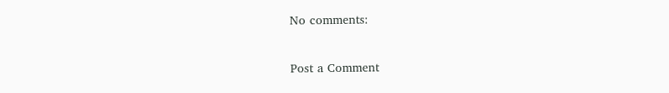No comments:

Post a Comment